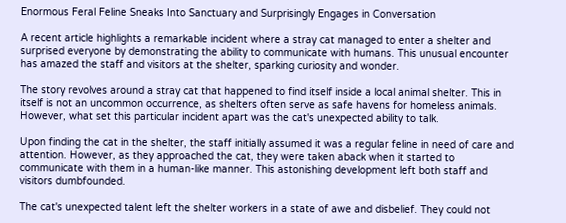Enormous Feral Feline Sneaks Into Sanctuary and Surprisingly Engages in Conversation

A recent article highlights a remarkable incident where a stray cat managed to enter a shelter and surprised everyone by demonstrating the ability to communicate with humans. This unusual encounter has amazed the staff and visitors at the shelter, sparking curiosity and wonder.

The story revolves around a stray cat that happened to find itself inside a local animal shelter. This in itself is not an uncommon occurrence, as shelters often serve as safe havens for homeless animals. However, what set this particular incident apart was the cat's unexpected ability to talk.

Upon finding the cat in the shelter, the staff initially assumed it was a regular feline in need of care and attention. However, as they approached the cat, they were taken aback when it started to communicate with them in a human-like manner. This astonishing development left both staff and visitors dumbfounded.

The cat's unexpected talent left the shelter workers in a state of awe and disbelief. They could not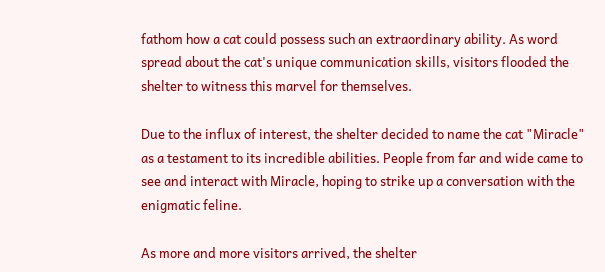fathom how a cat could possess such an extraordinary ability. As word spread about the cat's unique communication skills, visitors flooded the shelter to witness this marvel for themselves.

Due to the influx of interest, the shelter decided to name the cat "Miracle" as a testament to its incredible abilities. People from far and wide came to see and interact with Miracle, hoping to strike up a conversation with the enigmatic feline.

As more and more visitors arrived, the shelter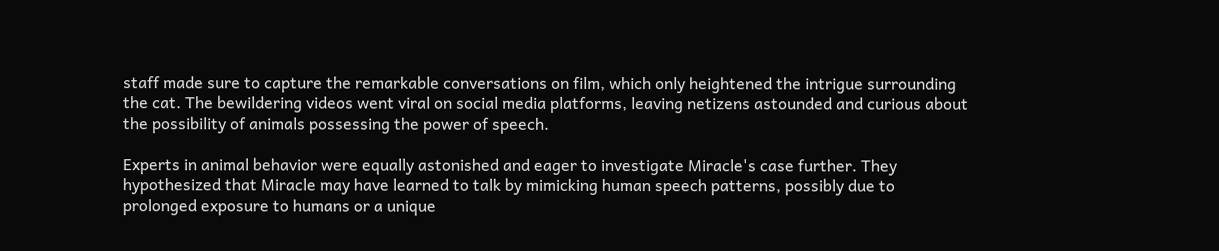staff made sure to capture the remarkable conversations on film, which only heightened the intrigue surrounding the cat. The bewildering videos went viral on social media platforms, leaving netizens astounded and curious about the possibility of animals possessing the power of speech.

Experts in animal behavior were equally astonished and eager to investigate Miracle's case further. They hypothesized that Miracle may have learned to talk by mimicking human speech patterns, possibly due to prolonged exposure to humans or a unique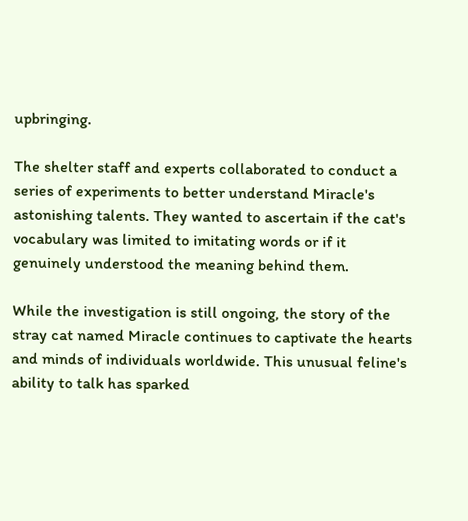upbringing.

The shelter staff and experts collaborated to conduct a series of experiments to better understand Miracle's astonishing talents. They wanted to ascertain if the cat's vocabulary was limited to imitating words or if it genuinely understood the meaning behind them.

While the investigation is still ongoing, the story of the stray cat named Miracle continues to captivate the hearts and minds of individuals worldwide. This unusual feline's ability to talk has sparked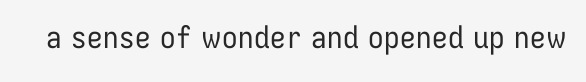a sense of wonder and opened up new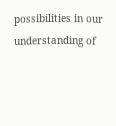possibilities in our understanding of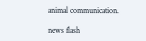animal communication.

news flash